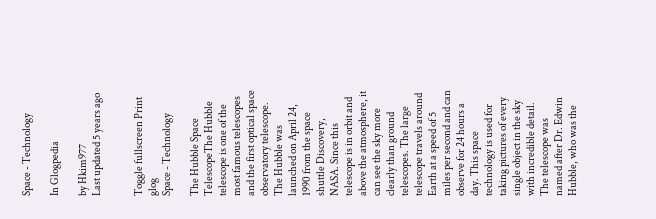Space - Technology

In Glogpedia

by Hkim977
Last updated 5 years ago


Toggle fullscreen Print glog
Space - Technology

The Hubble Space TelescopeThe Hubble telescope is one of the most famous telescopes and the first optical space observatory telescope. The Hubble was launched on April 24, 1990 from the space shuttle Discovery, NASA. Since this telescope is in orbit and above the atmosphere, it can see the sky more clearly than ground telescopes. The large telescope travels around Earth at a speed of 5 miles per second and can observe for 24 hours a day. This space technology is used for taking pictures of every single object in the sky with incredible detail. The telescope was named after Dr. Edwin Hubble, who was the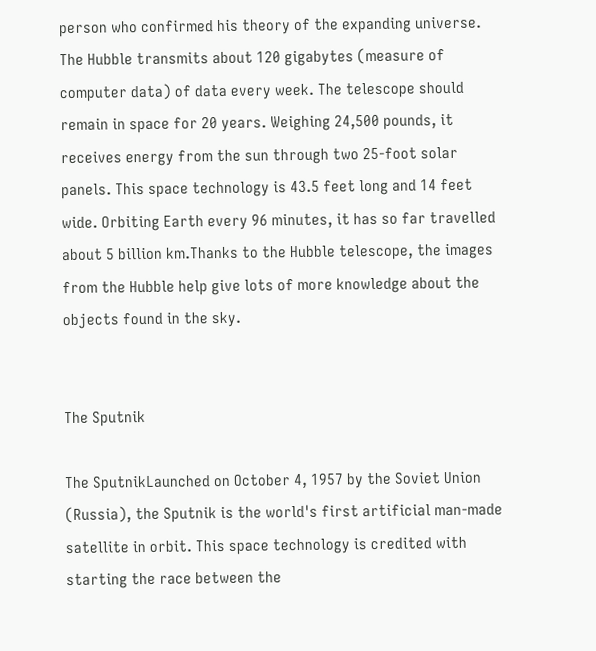person who confirmed his theory of the expanding universe. The Hubble transmits about 120 gigabytes (measure of computer data) of data every week. The telescope should remain in space for 20 years. Weighing 24,500 pounds, it receives energy from the sun through two 25-foot solar panels. This space technology is 43.5 feet long and 14 feet wide. Orbiting Earth every 96 minutes, it has so far travelled about 5 billion km.Thanks to the Hubble telescope, the images from the Hubble help give lots of more knowledge about the objects found in the sky.


The Sputnik

The SputnikLaunched on October 4, 1957 by the Soviet Union (Russia), the Sputnik is the world's first artificial man-made satellite in orbit. This space technology is credited with starting the race between the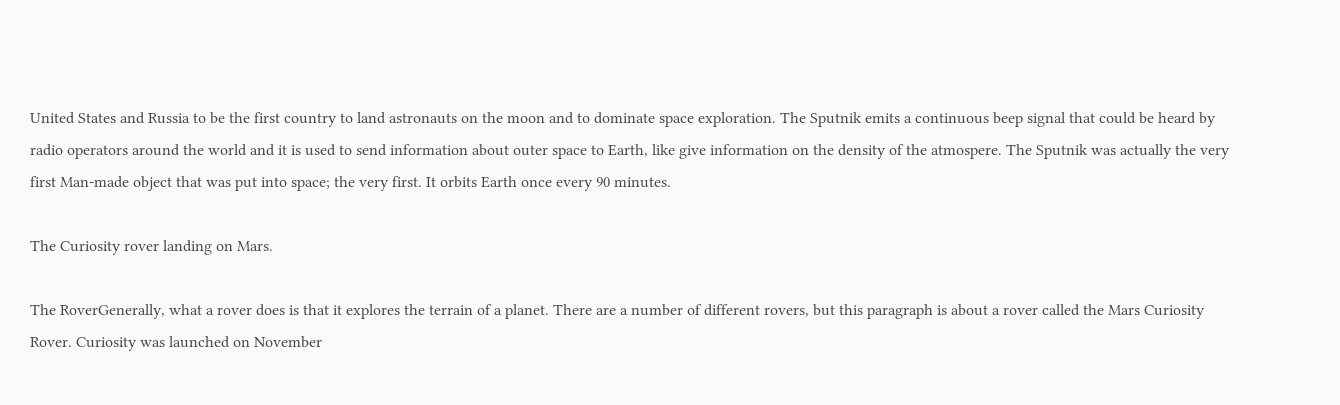United States and Russia to be the first country to land astronauts on the moon and to dominate space exploration. The Sputnik emits a continuous beep signal that could be heard by radio operators around the world and it is used to send information about outer space to Earth, like give information on the density of the atmospere. The Sputnik was actually the very first Man-made object that was put into space; the very first. It orbits Earth once every 90 minutes.

The Curiosity rover landing on Mars.

The RoverGenerally, what a rover does is that it explores the terrain of a planet. There are a number of different rovers, but this paragraph is about a rover called the Mars Curiosity Rover. Curiosity was launched on November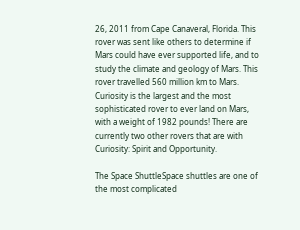26, 2011 from Cape Canaveral, Florida. This rover was sent like others to determine if Mars could have ever supported life, and to study the climate and geology of Mars. This rover travelled 560 million km to Mars. Curiosity is the largest and the most sophisticated rover to ever land on Mars, with a weight of 1982 pounds! There are currently two other rovers that are with Curiosity: Spirit and Opportunity.

The Space ShuttleSpace shuttles are one of the most complicated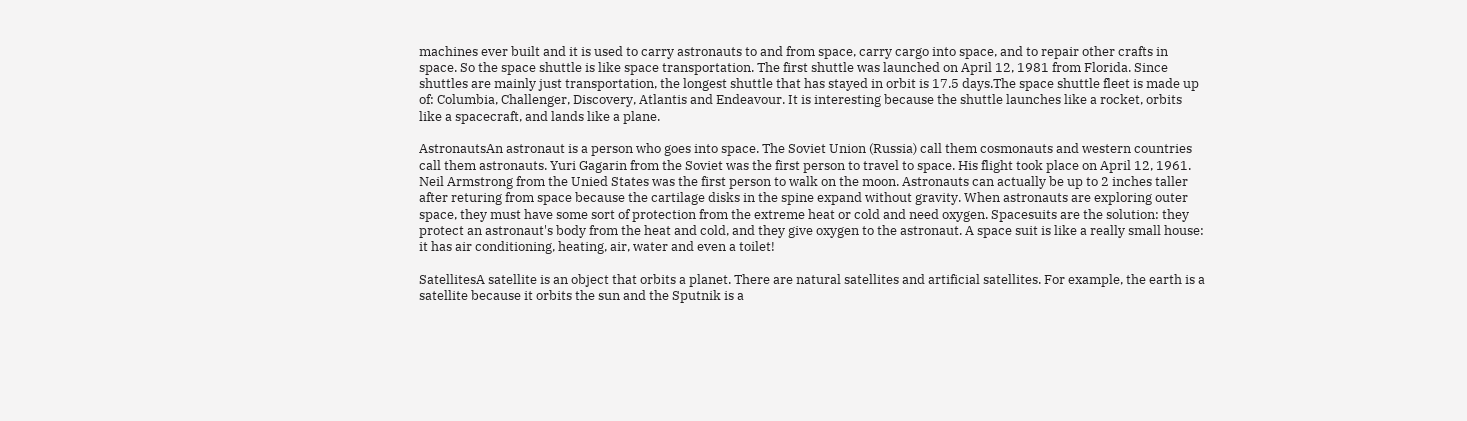machines ever built and it is used to carry astronauts to and from space, carry cargo into space, and to repair other crafts in space. So the space shuttle is like space transportation. The first shuttle was launched on April 12, 1981 from Florida. Since shuttles are mainly just transportation, the longest shuttle that has stayed in orbit is 17.5 days.The space shuttle fleet is made up of: Columbia, Challenger, Discovery, Atlantis and Endeavour. It is interesting because the shuttle launches like a rocket, orbits like a spacecraft, and lands like a plane.

AstronautsAn astronaut is a person who goes into space. The Soviet Union (Russia) call them cosmonauts and western countries call them astronauts. Yuri Gagarin from the Soviet was the first person to travel to space. His flight took place on April 12, 1961. Neil Armstrong from the Unied States was the first person to walk on the moon. Astronauts can actually be up to 2 inches taller after returing from space because the cartilage disks in the spine expand without gravity. When astronauts are exploring outer space, they must have some sort of protection from the extreme heat or cold and need oxygen. Spacesuits are the solution: they protect an astronaut's body from the heat and cold, and they give oxygen to the astronaut. A space suit is like a really small house: it has air conditioning, heating, air, water and even a toilet!

SatellitesA satellite is an object that orbits a planet. There are natural satellites and artificial satellites. For example, the earth is a satellite because it orbits the sun and the Sputnik is a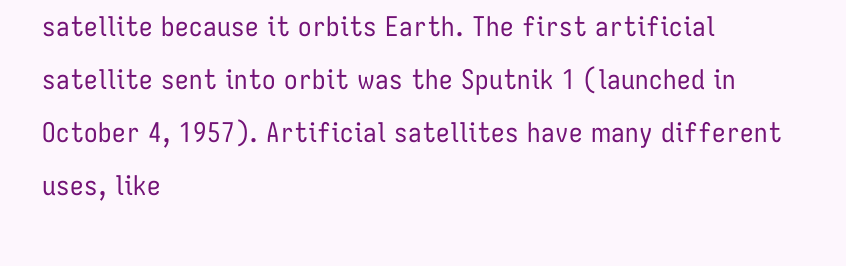satellite because it orbits Earth. The first artificial satellite sent into orbit was the Sputnik 1 (launched in October 4, 1957). Artificial satellites have many different uses, like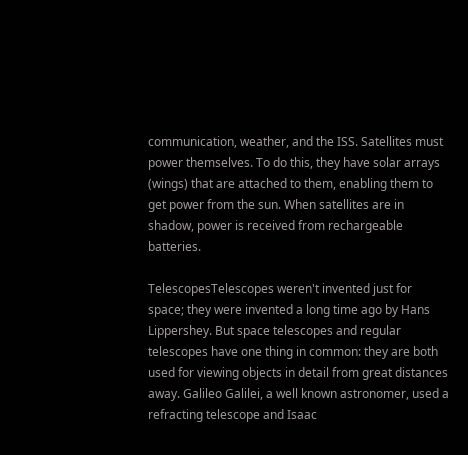communication, weather, and the ISS. Satellites must power themselves. To do this, they have solar arrays (wings) that are attached to them, enabling them to get power from the sun. When satellites are in shadow, power is received from rechargeable batteries.

TelescopesTelescopes weren't invented just for space; they were invented a long time ago by Hans Lippershey. But space telescopes and regular telescopes have one thing in common: they are both used for viewing objects in detail from great distances away. Galileo Galilei, a well known astronomer, used a refracting telescope and Isaac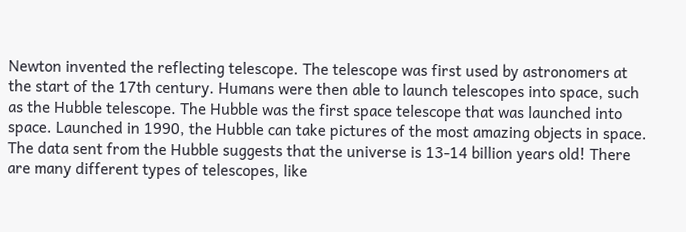Newton invented the reflecting telescope. The telescope was first used by astronomers at the start of the 17th century. Humans were then able to launch telescopes into space, such as the Hubble telescope. The Hubble was the first space telescope that was launched into space. Launched in 1990, the Hubble can take pictures of the most amazing objects in space. The data sent from the Hubble suggests that the universe is 13-14 billion years old! There are many different types of telescopes, like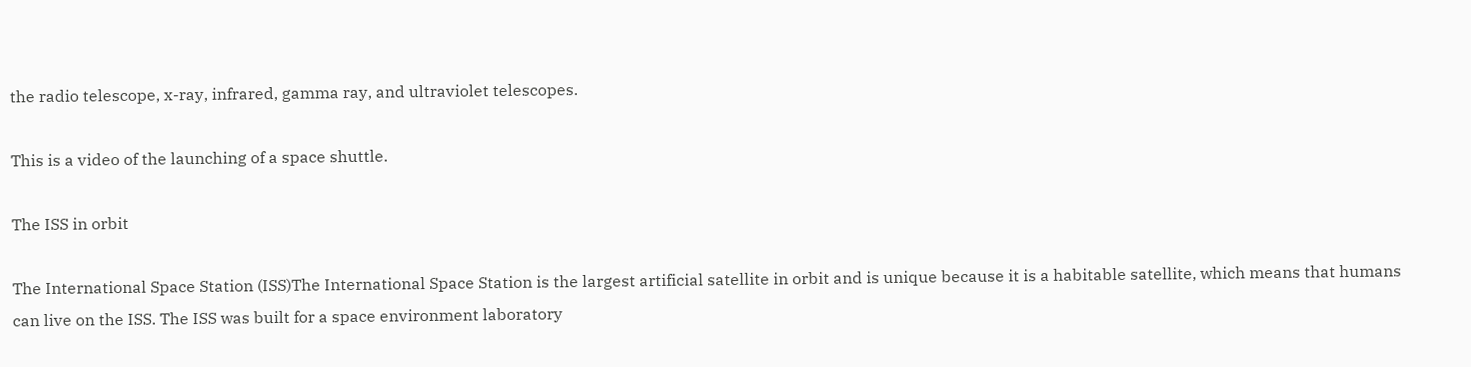the radio telescope, x-ray, infrared, gamma ray, and ultraviolet telescopes.

This is a video of the launching of a space shuttle.

The ISS in orbit

The International Space Station (ISS)The International Space Station is the largest artificial satellite in orbit and is unique because it is a habitable satellite, which means that humans can live on the ISS. The ISS was built for a space environment laboratory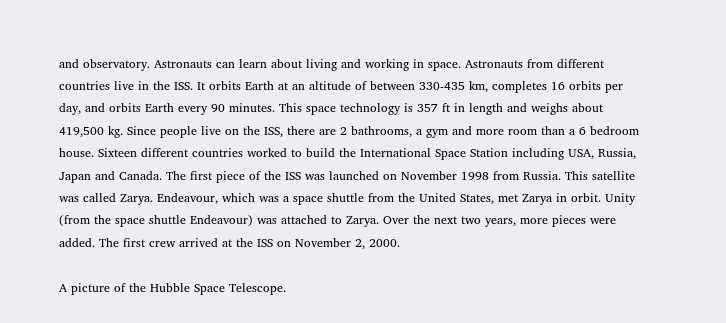and observatory. Astronauts can learn about living and working in space. Astronauts from different countries live in the ISS. It orbits Earth at an altitude of between 330-435 km, completes 16 orbits per day, and orbits Earth every 90 minutes. This space technology is 357 ft in length and weighs about 419,500 kg. Since people live on the ISS, there are 2 bathrooms, a gym and more room than a 6 bedroom house. Sixteen different countries worked to build the International Space Station including USA, Russia, Japan and Canada. The first piece of the ISS was launched on November 1998 from Russia. This satellite was called Zarya. Endeavour, which was a space shuttle from the United States, met Zarya in orbit. Unity (from the space shuttle Endeavour) was attached to Zarya. Over the next two years, more pieces were added. The first crew arrived at the ISS on November 2, 2000.

A picture of the Hubble Space Telescope.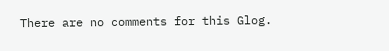There are no comments for this Glog.